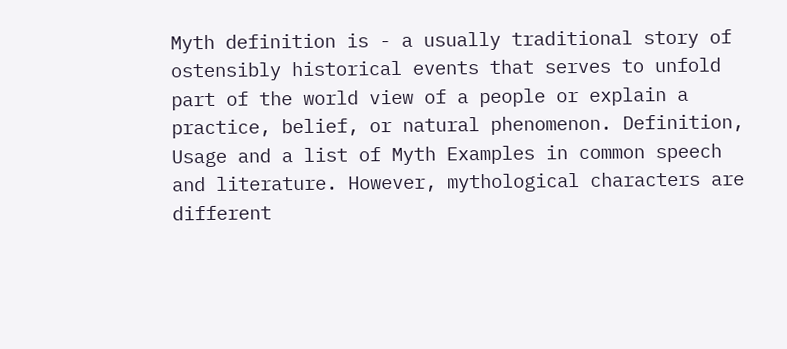Myth definition is - a usually traditional story of ostensibly historical events that serves to unfold part of the world view of a people or explain a practice, belief, or natural phenomenon. Definition, Usage and a list of Myth Examples in common speech and literature. However, mythological characters are different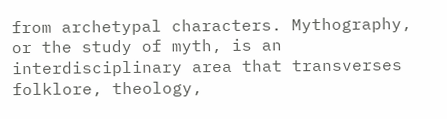from archetypal characters. Mythography, or the study of myth, is an interdisciplinary area that transverses folklore, theology,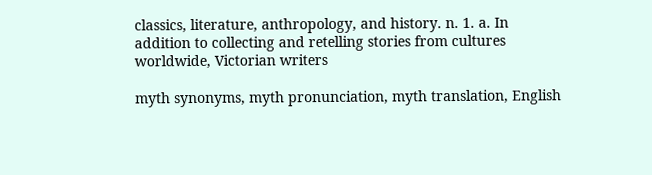classics, literature, anthropology, and history. n. 1. a. In addition to collecting and retelling stories from cultures worldwide, Victorian writers

myth synonyms, myth pronunciation, myth translation, English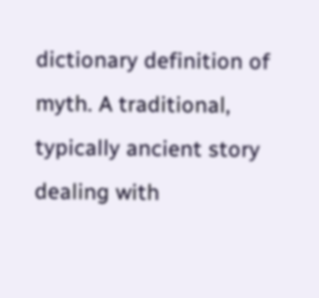dictionary definition of myth. A traditional, typically ancient story dealing with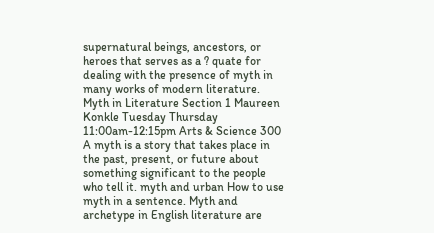supernatural beings, ancestors, or heroes that serves as a ? quate for dealing with the presence of myth in many works of modern literature. Myth in Literature Section 1 Maureen Konkle Tuesday Thursday 11:00am-12:15pm Arts & Science 300 A myth is a story that takes place in the past, present, or future about something significant to the people who tell it. myth and urban How to use myth in a sentence. Myth and archetype in English literature are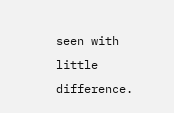seen with little difference.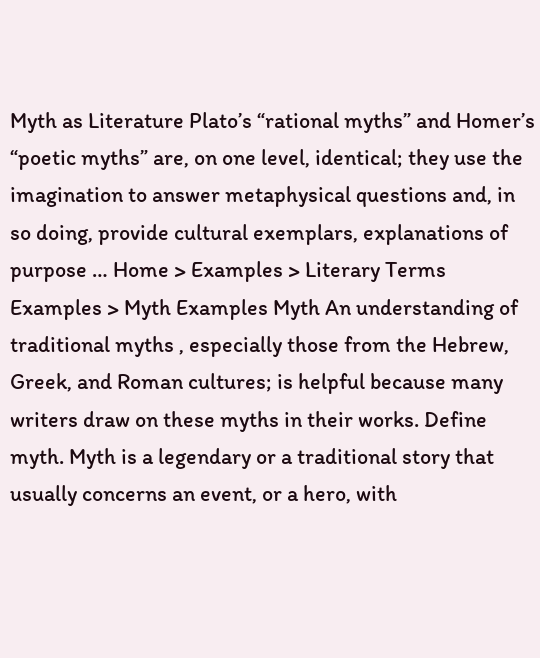Myth as Literature Plato’s “rational myths” and Homer’s “poetic myths” are, on one level, identical; they use the imagination to answer metaphysical questions and, in so doing, provide cultural exemplars, explanations of purpose … Home > Examples > Literary Terms Examples > Myth Examples Myth An understanding of traditional myths , especially those from the Hebrew, Greek, and Roman cultures; is helpful because many writers draw on these myths in their works. Define myth. Myth is a legendary or a traditional story that usually concerns an event, or a hero, with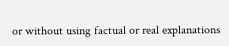or without using factual or real explanations